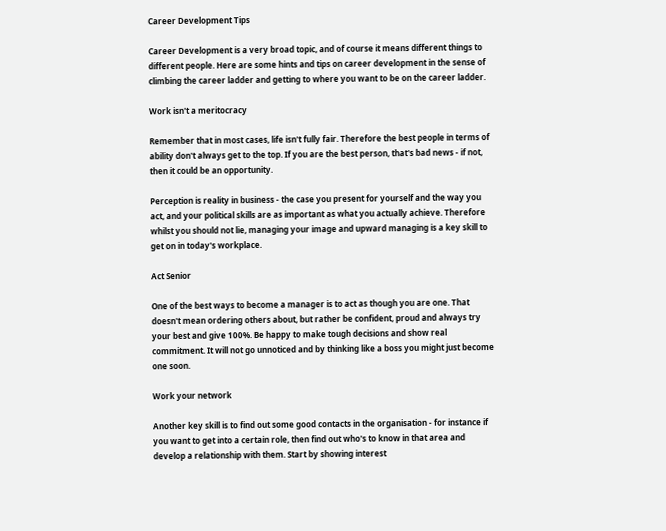Career Development Tips

Career Development is a very broad topic, and of course it means different things to different people. Here are some hints and tips on career development in the sense of climbing the career ladder and getting to where you want to be on the career ladder.

Work isn't a meritocracy

Remember that in most cases, life isn't fully fair. Therefore the best people in terms of ability don't always get to the top. If you are the best person, that's bad news - if not, then it could be an opportunity.

Perception is reality in business - the case you present for yourself and the way you act, and your political skills are as important as what you actually achieve. Therefore whilst you should not lie, managing your image and upward managing is a key skill to get on in today's workplace.

Act Senior

One of the best ways to become a manager is to act as though you are one. That doesn't mean ordering others about, but rather be confident, proud and always try your best and give 100%. Be happy to make tough decisions and show real commitment. It will not go unnoticed and by thinking like a boss you might just become one soon.

Work your network

Another key skill is to find out some good contacts in the organisation - for instance if you want to get into a certain role, then find out who's to know in that area and develop a relationship with them. Start by showing interest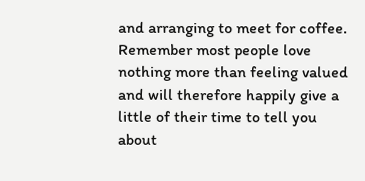and arranging to meet for coffee. Remember most people love nothing more than feeling valued and will therefore happily give a little of their time to tell you about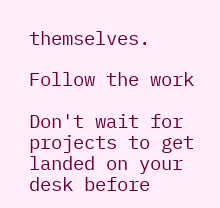themselves.

Follow the work

Don't wait for projects to get landed on your desk before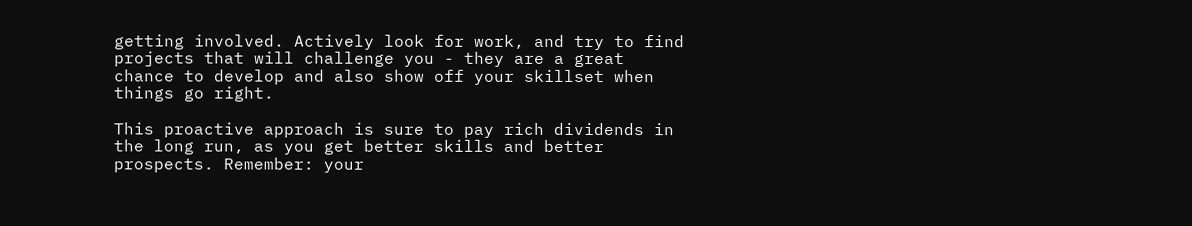getting involved. Actively look for work, and try to find projects that will challenge you - they are a great chance to develop and also show off your skillset when things go right.

This proactive approach is sure to pay rich dividends in the long run, as you get better skills and better prospects. Remember: your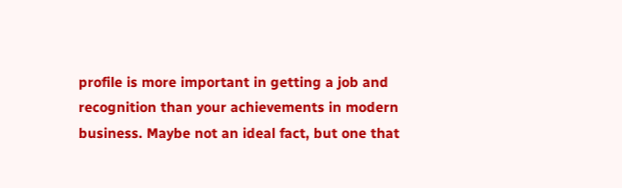profile is more important in getting a job and recognition than your achievements in modern business. Maybe not an ideal fact, but one that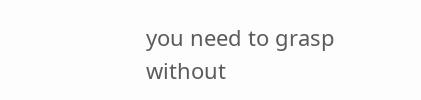you need to grasp without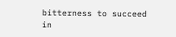bitterness to succeed in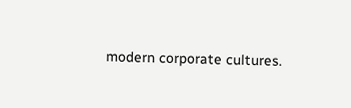modern corporate cultures.